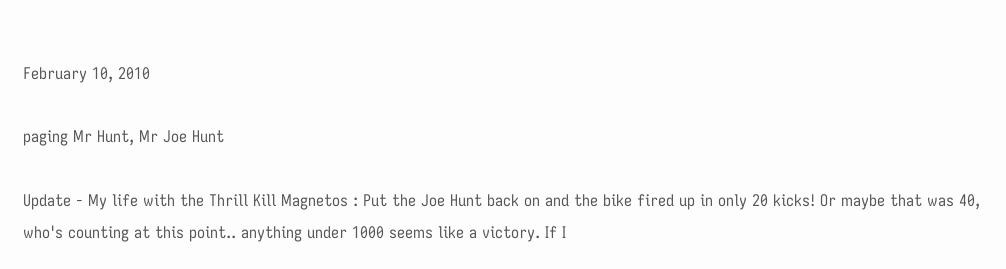February 10, 2010

paging Mr Hunt, Mr Joe Hunt

Update - My life with the Thrill Kill Magnetos : Put the Joe Hunt back on and the bike fired up in only 20 kicks! Or maybe that was 40, who's counting at this point.. anything under 1000 seems like a victory. If I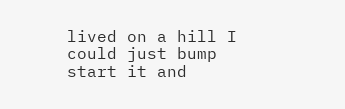lived on a hill I could just bump start it and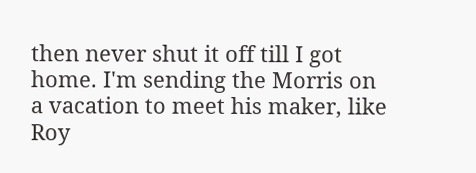then never shut it off till I got home. I'm sending the Morris on a vacation to meet his maker, like Roy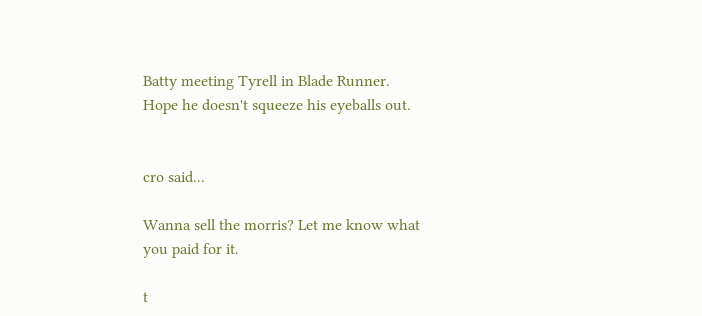Batty meeting Tyrell in Blade Runner. Hope he doesn't squeeze his eyeballs out.


cro said...

Wanna sell the morris? Let me know what you paid for it.

t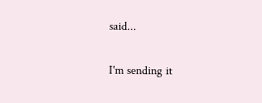said...

I'm sending it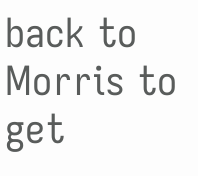back to Morris to get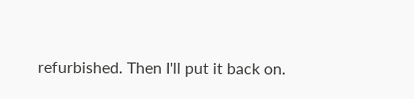refurbished. Then I'll put it back on.